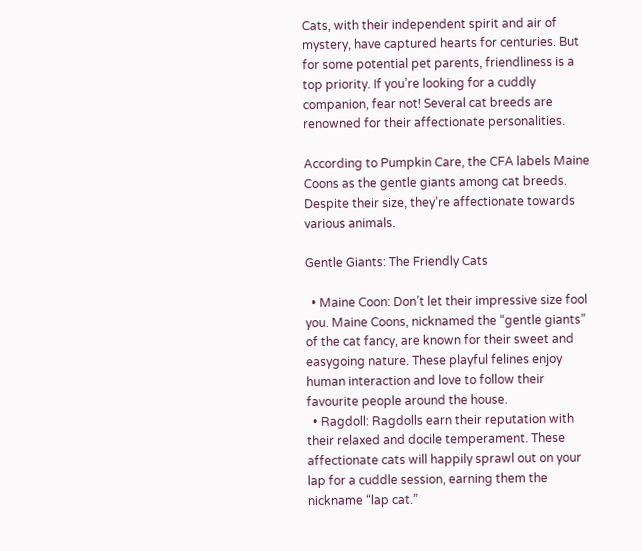Cats, with their independent spirit and air of mystery, have captured hearts for centuries. But for some potential pet parents, friendliness is a top priority. If you’re looking for a cuddly companion, fear not! Several cat breeds are renowned for their affectionate personalities.

According to Pumpkin Care, the CFA labels Maine Coons as the gentle giants among cat breeds. Despite their size, they’re affectionate towards various animals.

Gentle Giants: The Friendly Cats

  • Maine Coon: Don’t let their impressive size fool you. Maine Coons, nicknamed the “gentle giants” of the cat fancy, are known for their sweet and easygoing nature. These playful felines enjoy human interaction and love to follow their favourite people around the house.
  • Ragdoll: Ragdolls earn their reputation with their relaxed and docile temperament. These affectionate cats will happily sprawl out on your lap for a cuddle session, earning them the nickname “lap cat.”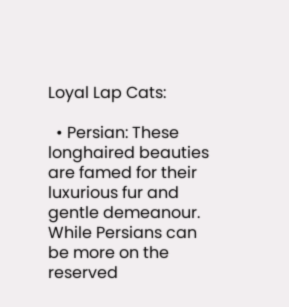Loyal Lap Cats:

  • Persian: These longhaired beauties are famed for their luxurious fur and gentle demeanour. While Persians can be more on the reserved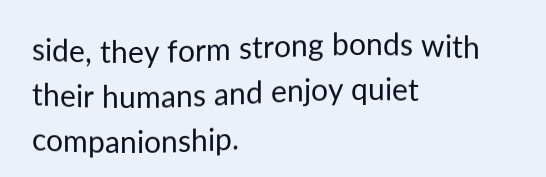side, they form strong bonds with their humans and enjoy quiet companionship.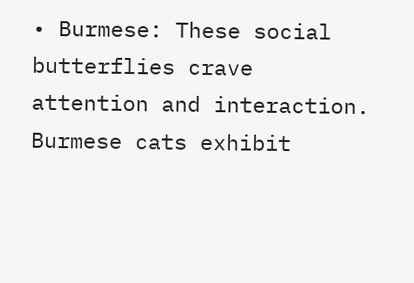• Burmese: These social butterflies crave attention and interaction. Burmese cats exhibit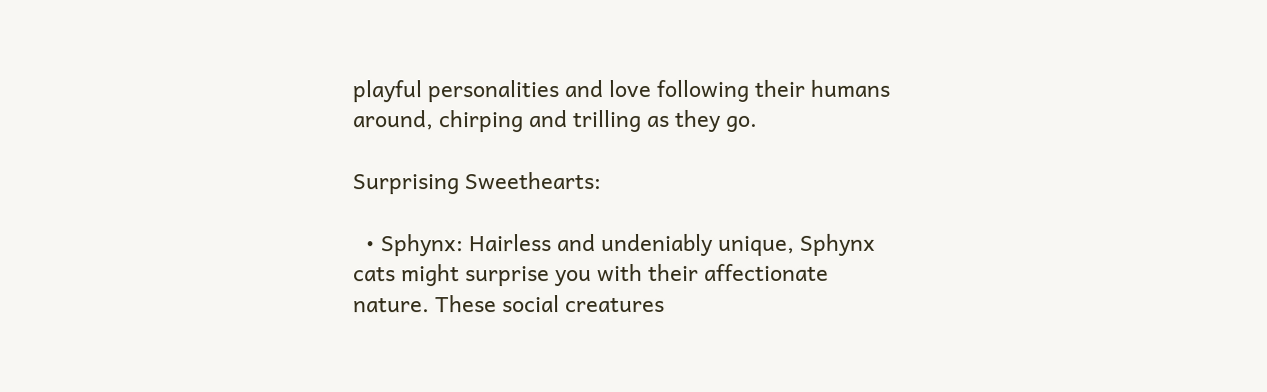playful personalities and love following their humans around, chirping and trilling as they go.

Surprising Sweethearts:

  • Sphynx: Hairless and undeniably unique, Sphynx cats might surprise you with their affectionate nature. These social creatures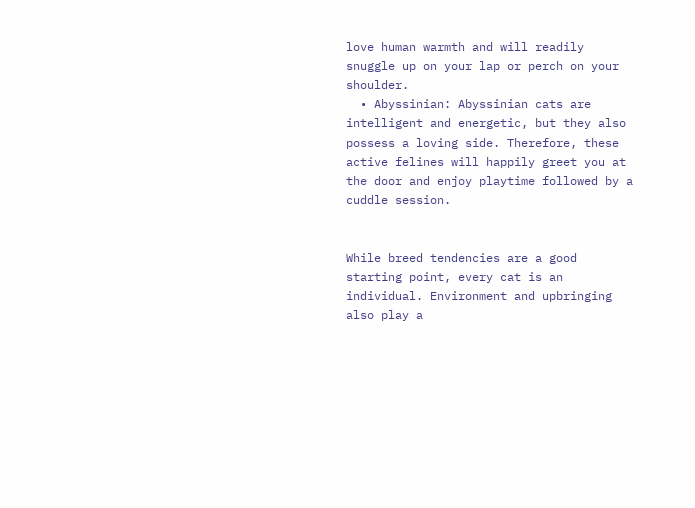love human warmth and will readily snuggle up on your lap or perch on your shoulder.
  • Abyssinian: Abyssinian cats are intelligent and energetic, but they also possess a loving side. Therefore, these active felines will happily greet you at the door and enjoy playtime followed by a cuddle session.


While breed tendencies are a good starting point, every cat is an individual. Environment and upbringing also play a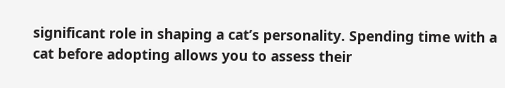significant role in shaping a cat’s personality. Spending time with a cat before adopting allows you to assess their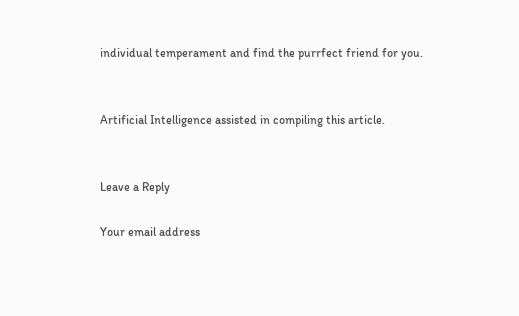individual temperament and find the purrfect friend for you.


Artificial Intelligence assisted in compiling this article.


Leave a Reply

Your email address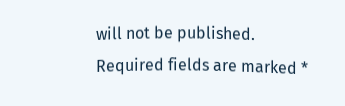will not be published. Required fields are marked *